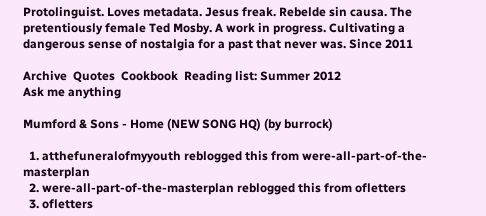Protolinguist. Loves metadata. Jesus freak. Rebelde sin causa. The pretentiously female Ted Mosby. A work in progress. Cultivating a dangerous sense of nostalgia for a past that never was. Since 2011

Archive  Quotes  Cookbook  Reading list: Summer 2012
Ask me anything

Mumford & Sons - Home (NEW SONG HQ) (by burrock)

  1. atthefuneralofmyyouth reblogged this from were-all-part-of-the-masterplan
  2. were-all-part-of-the-masterplan reblogged this from ofletters
  3. ofletters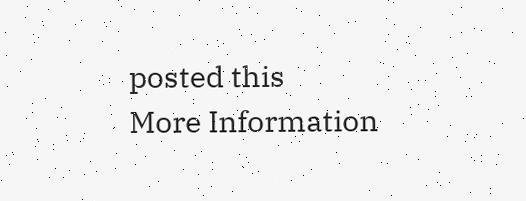posted this
More Information